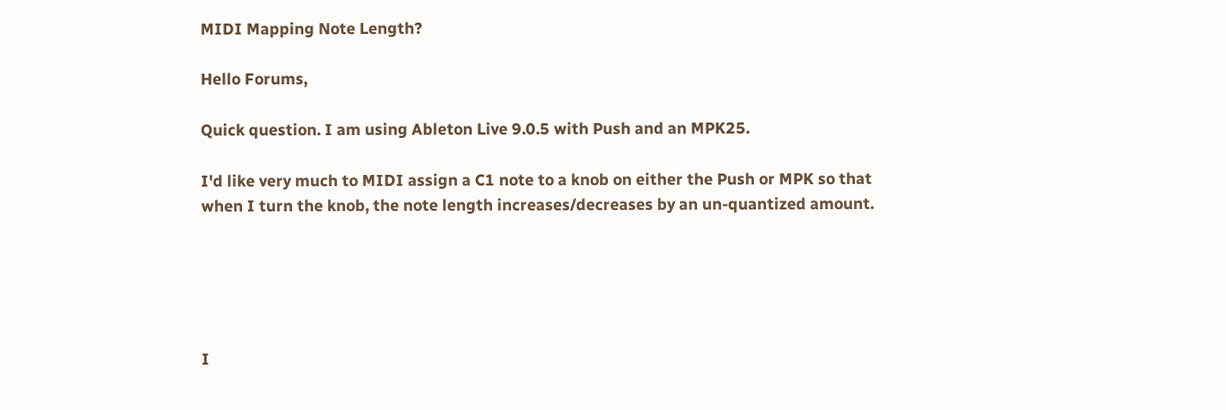MIDI Mapping Note Length?

Hello Forums,

Quick question. I am using Ableton Live 9.0.5 with Push and an MPK25.

I'd like very much to MIDI assign a C1 note to a knob on either the Push or MPK so that when I turn the knob, the note length increases/decreases by an un-quantized amount.





I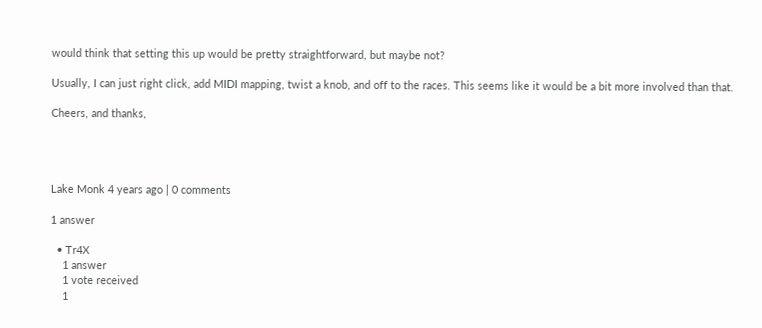would think that setting this up would be pretty straightforward, but maybe not?

Usually, I can just right click, add MIDI mapping, twist a knob, and off to the races. This seems like it would be a bit more involved than that.

Cheers, and thanks,




Lake Monk 4 years ago | 0 comments

1 answer

  • Tr4X
    1 answer
    1 vote received
    1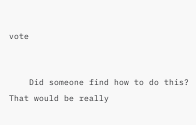vote


    Did someone find how to do this? That would be really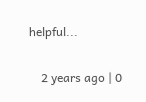helpful...

    2 years ago | 0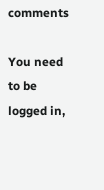comments

You need to be logged in,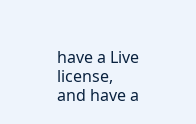have a Live license, and have a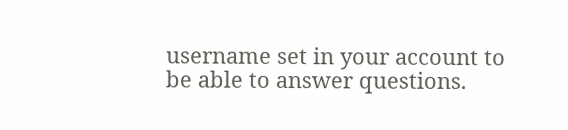username set in your account to be able to answer questions.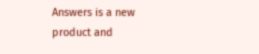Answers is a new product and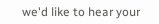we'd like to hear your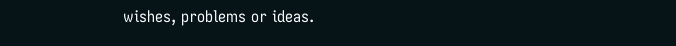wishes, problems or ideas.